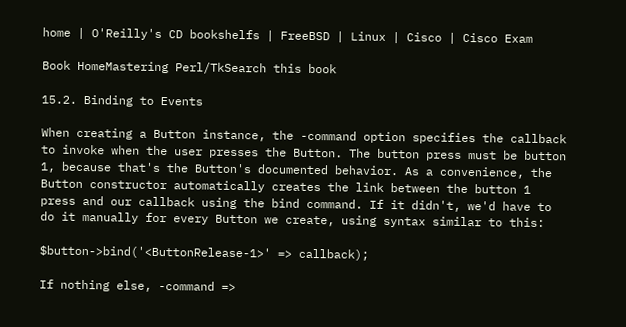home | O'Reilly's CD bookshelfs | FreeBSD | Linux | Cisco | Cisco Exam

Book HomeMastering Perl/TkSearch this book

15.2. Binding to Events

When creating a Button instance, the -command option specifies the callback to invoke when the user presses the Button. The button press must be button 1, because that's the Button's documented behavior. As a convenience, the Button constructor automatically creates the link between the button 1 press and our callback using the bind command. If it didn't, we'd have to do it manually for every Button we create, using syntax similar to this:

$button->bind('<ButtonRelease-1>' => callback);

If nothing else, -command =>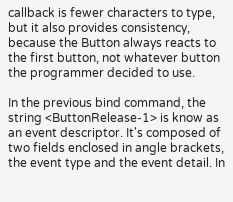callback is fewer characters to type, but it also provides consistency, because the Button always reacts to the first button, not whatever button the programmer decided to use.

In the previous bind command, the string <ButtonRelease-1> is know as an event descriptor. It's composed of two fields enclosed in angle brackets, the event type and the event detail. In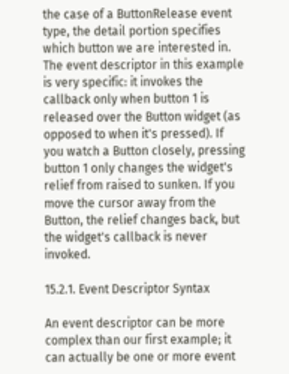the case of a ButtonRelease event type, the detail portion specifies which button we are interested in. The event descriptor in this example is very specific: it invokes the callback only when button 1 is released over the Button widget (as opposed to when it's pressed). If you watch a Button closely, pressing button 1 only changes the widget's relief from raised to sunken. If you move the cursor away from the Button, the relief changes back, but the widget's callback is never invoked.

15.2.1. Event Descriptor Syntax

An event descriptor can be more complex than our first example; it can actually be one or more event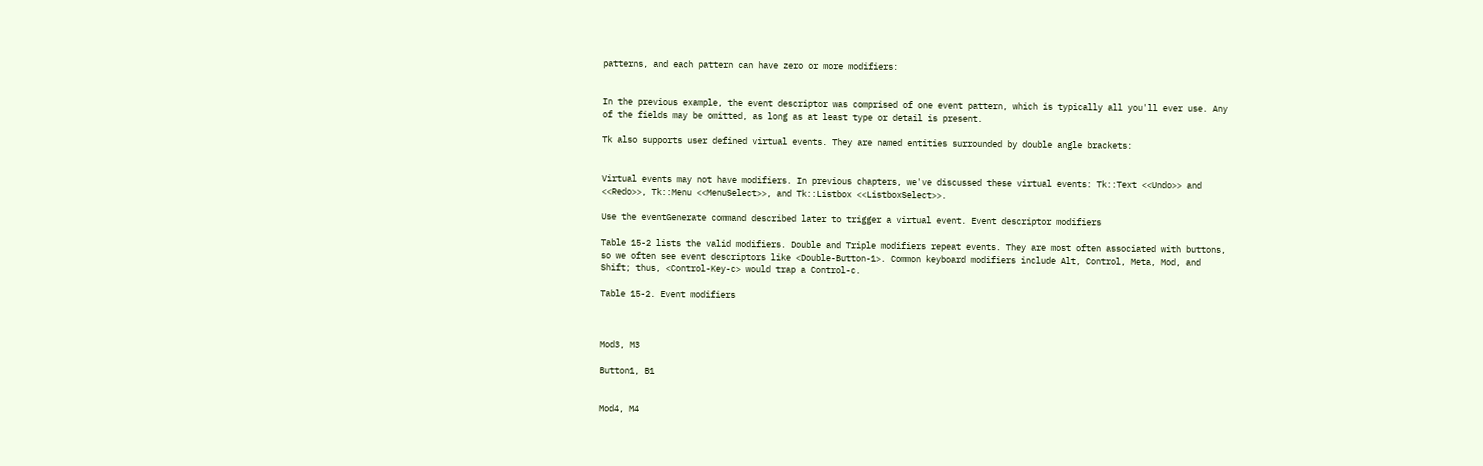patterns, and each pattern can have zero or more modifiers:


In the previous example, the event descriptor was comprised of one event pattern, which is typically all you'll ever use. Any of the fields may be omitted, as long as at least type or detail is present.

Tk also supports user defined virtual events. They are named entities surrounded by double angle brackets:


Virtual events may not have modifiers. In previous chapters, we've discussed these virtual events: Tk::Text <<Undo>> and <<Redo>>, Tk::Menu <<MenuSelect>>, and Tk::Listbox <<ListboxSelect>>.

Use the eventGenerate command described later to trigger a virtual event. Event descriptor modifiers

Table 15-2 lists the valid modifiers. Double and Triple modifiers repeat events. They are most often associated with buttons, so we often see event descriptors like <Double-Button-1>. Common keyboard modifiers include Alt, Control, Meta, Mod, and Shift; thus, <Control-Key-c> would trap a Control-c.

Table 15-2. Event modifiers



Mod3, M3

Button1, B1


Mod4, M4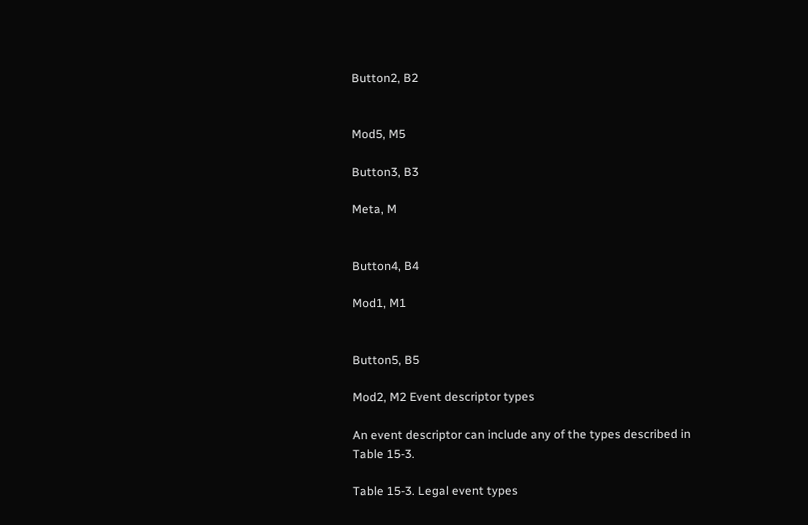Button2, B2


Mod5, M5

Button3, B3

Meta, M


Button4, B4

Mod1, M1


Button5, B5

Mod2, M2 Event descriptor types

An event descriptor can include any of the types described in Table 15-3.

Table 15-3. Legal event types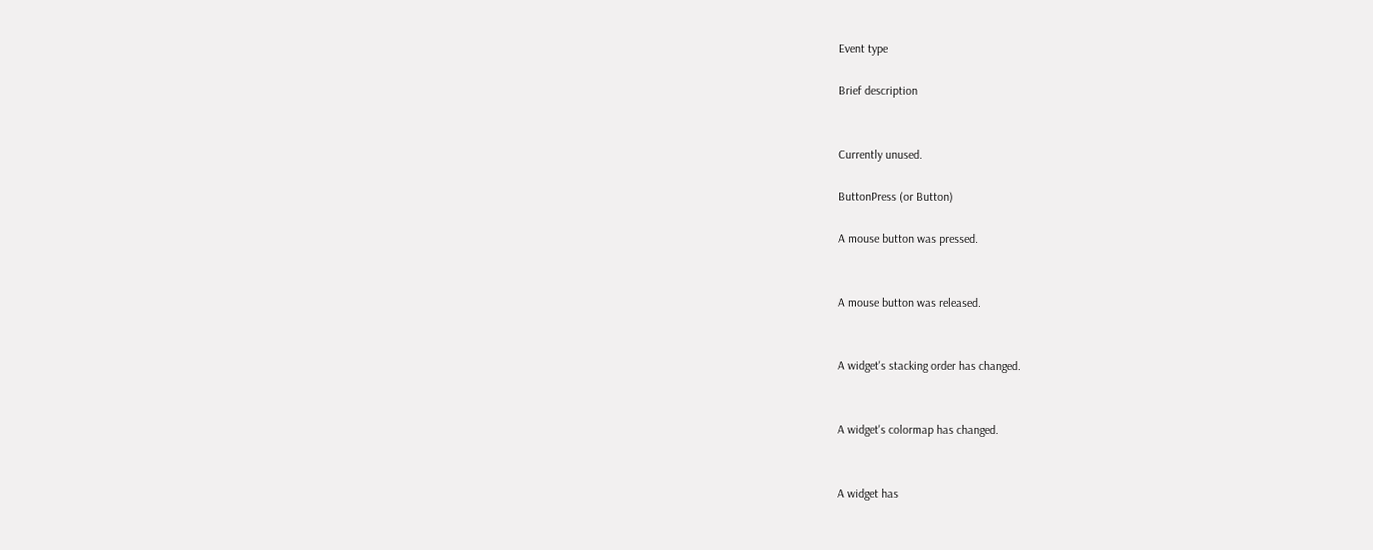Event type

Brief description


Currently unused.

ButtonPress (or Button)

A mouse button was pressed.


A mouse button was released.


A widget's stacking order has changed.


A widget's colormap has changed.


A widget has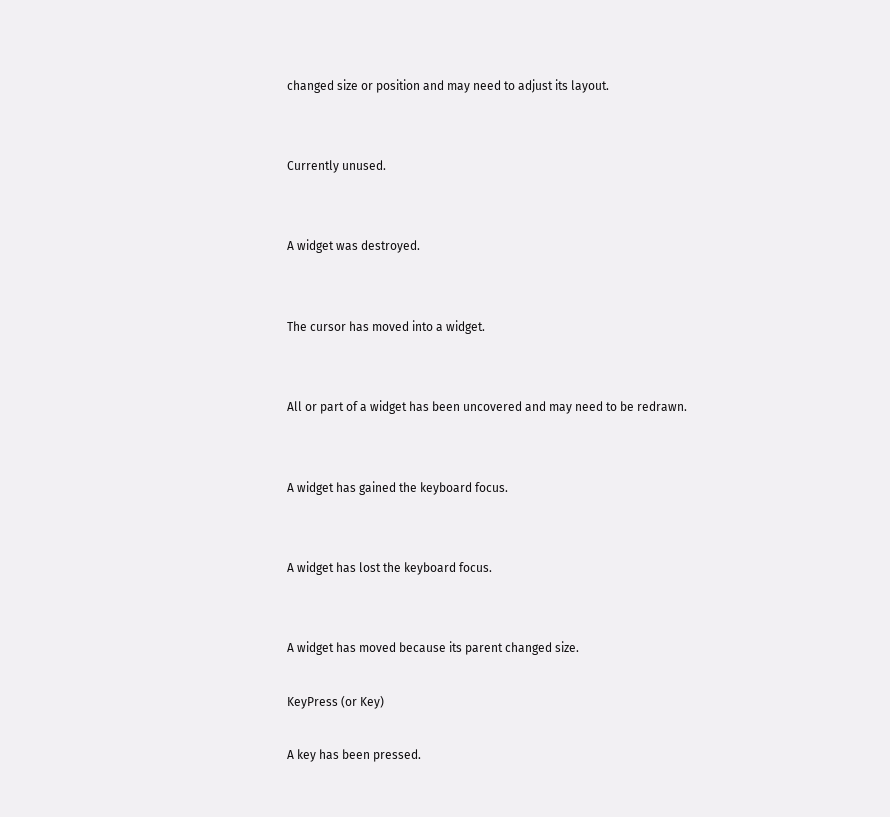changed size or position and may need to adjust its layout.


Currently unused.


A widget was destroyed.


The cursor has moved into a widget.


All or part of a widget has been uncovered and may need to be redrawn.


A widget has gained the keyboard focus.


A widget has lost the keyboard focus.


A widget has moved because its parent changed size.

KeyPress (or Key)

A key has been pressed.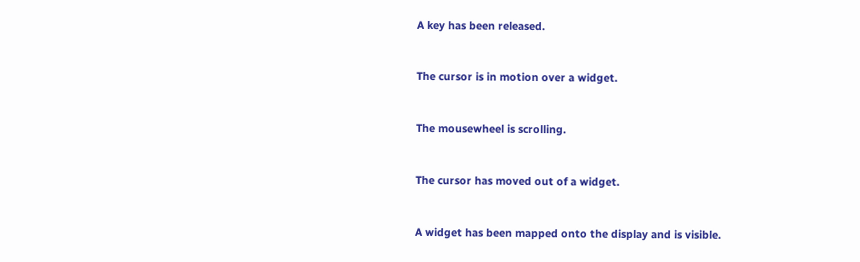A key has been released.


The cursor is in motion over a widget.


The mousewheel is scrolling.


The cursor has moved out of a widget.


A widget has been mapped onto the display and is visible.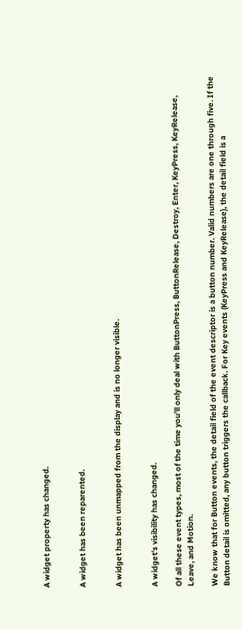A widget property has changed.


A widget has been reparented.


A widget has been unmapped from the display and is no longer visible.


A widget's visibility has changed.

Of all these event types, most of the time you'll only deal with ButtonPress, ButtonRelease, Destroy, Enter, KeyPress, KeyRelease, Leave, and Motion.

We know that for Button events, the detail field of the event descriptor is a button number. Valid numbers are one through five. If the Button detail is omitted, any button triggers the callback. For Key events (KeyPress and KeyRelease), the detail field is a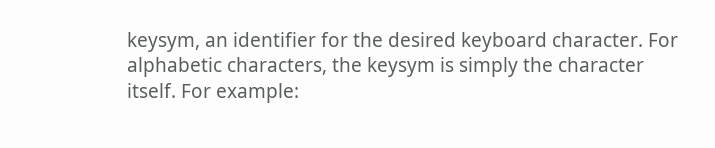keysym, an identifier for the desired keyboard character. For alphabetic characters, the keysym is simply the character itself. For example: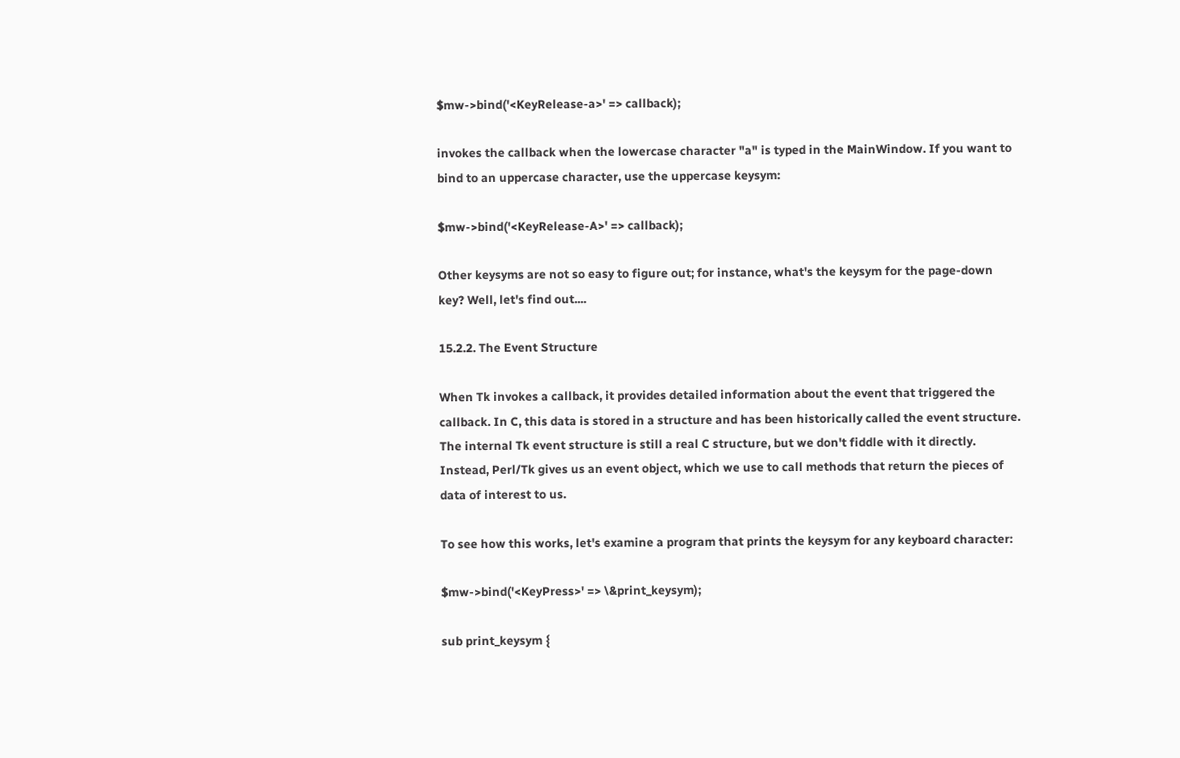$mw->bind('<KeyRelease-a>' => callback);

invokes the callback when the lowercase character "a" is typed in the MainWindow. If you want to bind to an uppercase character, use the uppercase keysym:

$mw->bind('<KeyRelease-A>' => callback);

Other keysyms are not so easy to figure out; for instance, what's the keysym for the page-down key? Well, let's find out....

15.2.2. The Event Structure

When Tk invokes a callback, it provides detailed information about the event that triggered the callback. In C, this data is stored in a structure and has been historically called the event structure. The internal Tk event structure is still a real C structure, but we don't fiddle with it directly. Instead, Perl/Tk gives us an event object, which we use to call methods that return the pieces of data of interest to us.

To see how this works, let's examine a program that prints the keysym for any keyboard character:

$mw->bind('<KeyPress>' => \&print_keysym);

sub print_keysym {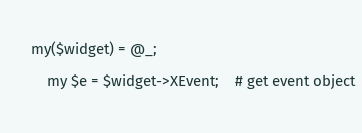my($widget) = @_;
    my $e = $widget->XEvent;    # get event object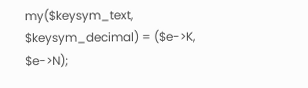my($keysym_text, $keysym_decimal) = ($e->K, $e->N);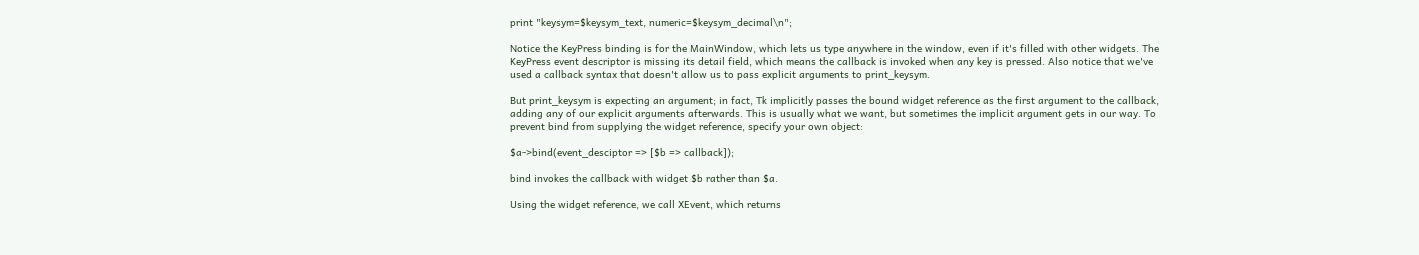print "keysym=$keysym_text, numeric=$keysym_decimal\n";

Notice the KeyPress binding is for the MainWindow, which lets us type anywhere in the window, even if it's filled with other widgets. The KeyPress event descriptor is missing its detail field, which means the callback is invoked when any key is pressed. Also notice that we've used a callback syntax that doesn't allow us to pass explicit arguments to print_keysym.

But print_keysym is expecting an argument; in fact, Tk implicitly passes the bound widget reference as the first argument to the callback, adding any of our explicit arguments afterwards. This is usually what we want, but sometimes the implicit argument gets in our way. To prevent bind from supplying the widget reference, specify your own object:

$a->bind(event_desciptor => [$b => callback]);

bind invokes the callback with widget $b rather than $a.

Using the widget reference, we call XEvent, which returns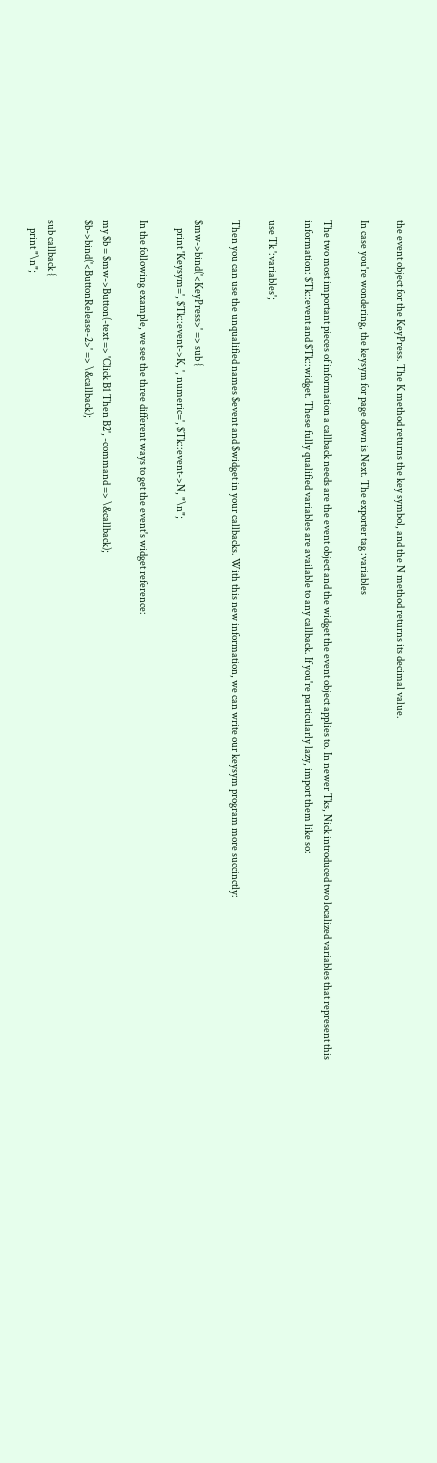the event object for the KeyPress. The K method returns the key symbol, and the N method returns its decimal value.

In case you're wondering, the keysym for page down is Next. The exporter tag :variables

The two most important pieces of information a callback needs are the event object and the widget the event object applies to. In newer Tks, Nick introduced two localized variables that represent this information: $Tk::event and $Tk::widget. These fully qualified variables are available to any callback. If you're particularly lazy, import them like so:

use Tk ':variables';

Then you can use the unqualified names $event and $widget in your callbacks. With this new information, we can write our keysym program more succinctly:

$mw->bind('<KeyPress>' => sub {
    print 'Keysym=', $Tk::event->K, ', numeric=', $Tk::event->N, "\n";

In the following example, we see the three different ways to get the event's widget reference:

my $b = $mw->Button(-text => 'Click B1 Then B2', -command => \&callback);
$b->bind('<ButtonRelease-2>' => \&callback);

sub callback {
    print "\n";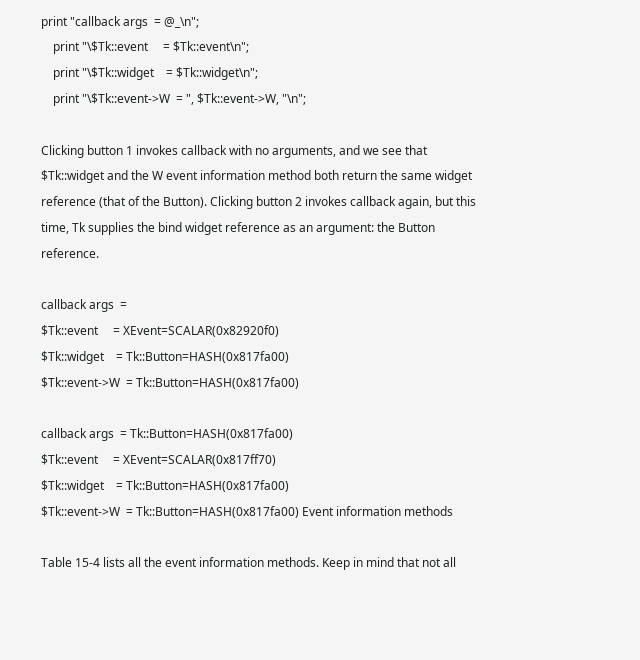print "callback args  = @_\n";
    print "\$Tk::event     = $Tk::event\n";
    print "\$Tk::widget    = $Tk::widget\n";
    print "\$Tk::event->W  = ", $Tk::event->W, "\n";

Clicking button 1 invokes callback with no arguments, and we see that $Tk::widget and the W event information method both return the same widget reference (that of the Button). Clicking button 2 invokes callback again, but this time, Tk supplies the bind widget reference as an argument: the Button reference.

callback args  =
$Tk::event     = XEvent=SCALAR(0x82920f0)
$Tk::widget    = Tk::Button=HASH(0x817fa00)
$Tk::event->W  = Tk::Button=HASH(0x817fa00)

callback args  = Tk::Button=HASH(0x817fa00)
$Tk::event     = XEvent=SCALAR(0x817ff70)
$Tk::widget    = Tk::Button=HASH(0x817fa00)
$Tk::event->W  = Tk::Button=HASH(0x817fa00) Event information methods

Table 15-4 lists all the event information methods. Keep in mind that not all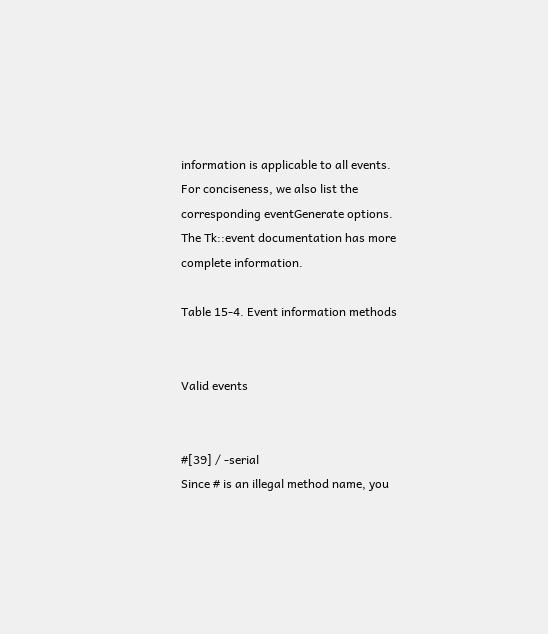information is applicable to all events. For conciseness, we also list the corresponding eventGenerate options. The Tk::event documentation has more complete information.

Table 15-4. Event information methods


Valid events


#[39] / -serial
Since # is an illegal method name, you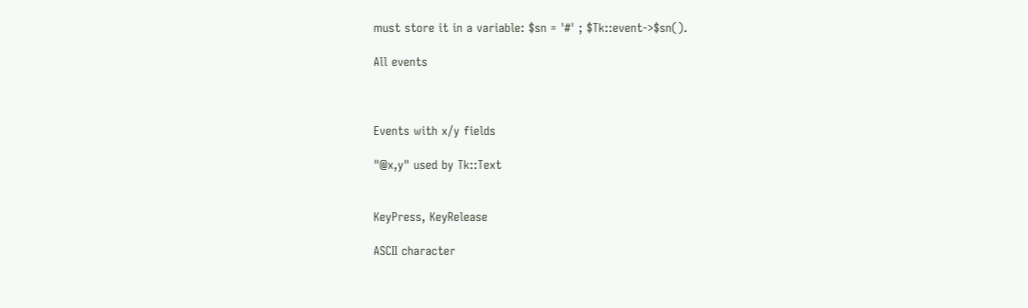must store it in a variable: $sn = '#' ; $Tk::event->$sn().

All events



Events with x/y fields

"@x,y" used by Tk::Text


KeyPress, KeyRelease

ASCII character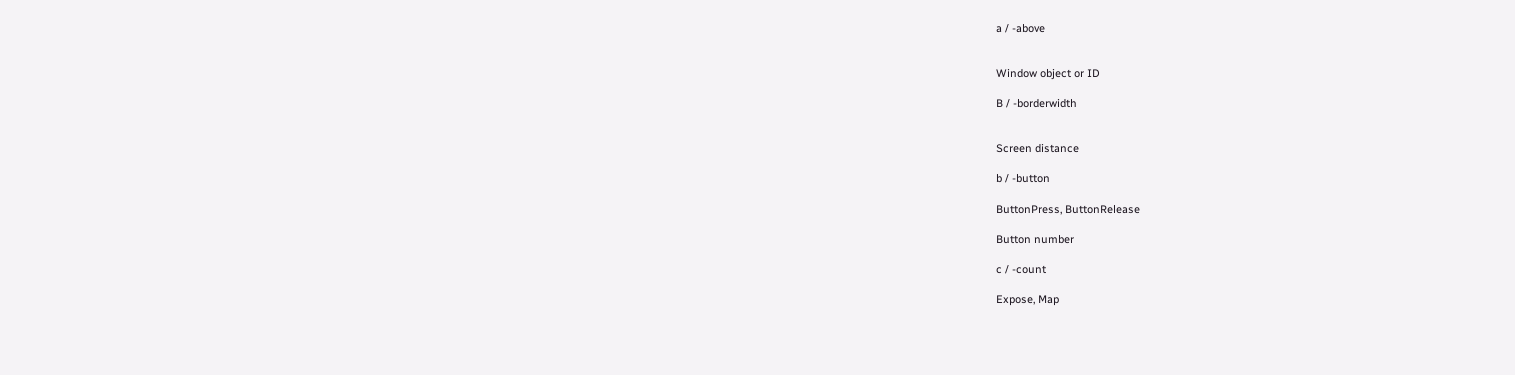a / -above


Window object or ID

B / -borderwidth


Screen distance

b / -button

ButtonPress, ButtonRelease

Button number

c / -count

Expose, Map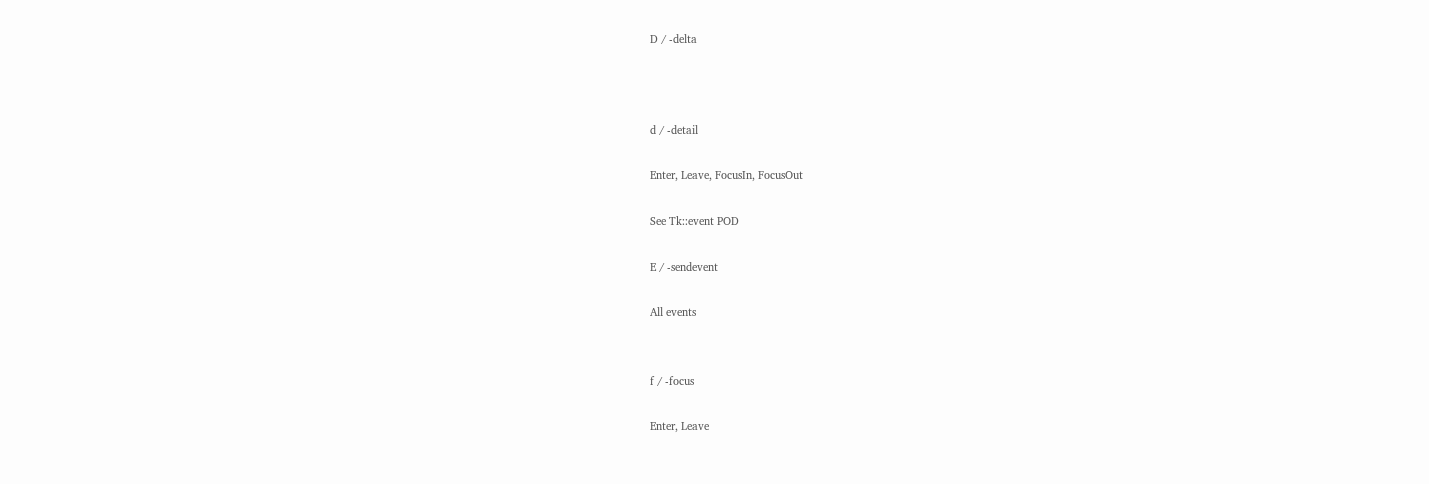D / -delta



d / -detail

Enter, Leave, FocusIn, FocusOut

See Tk::event POD

E / -sendevent

All events


f / -focus

Enter, Leave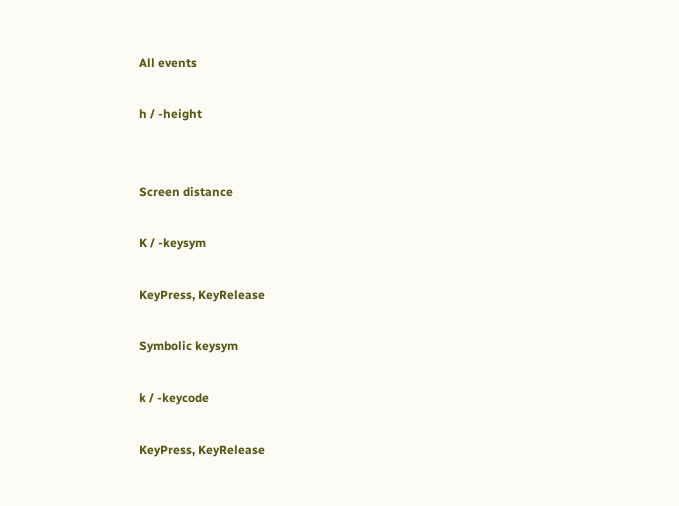All events

h / -height


Screen distance

K / -keysym

KeyPress, KeyRelease

Symbolic keysym

k / -keycode

KeyPress, KeyRelease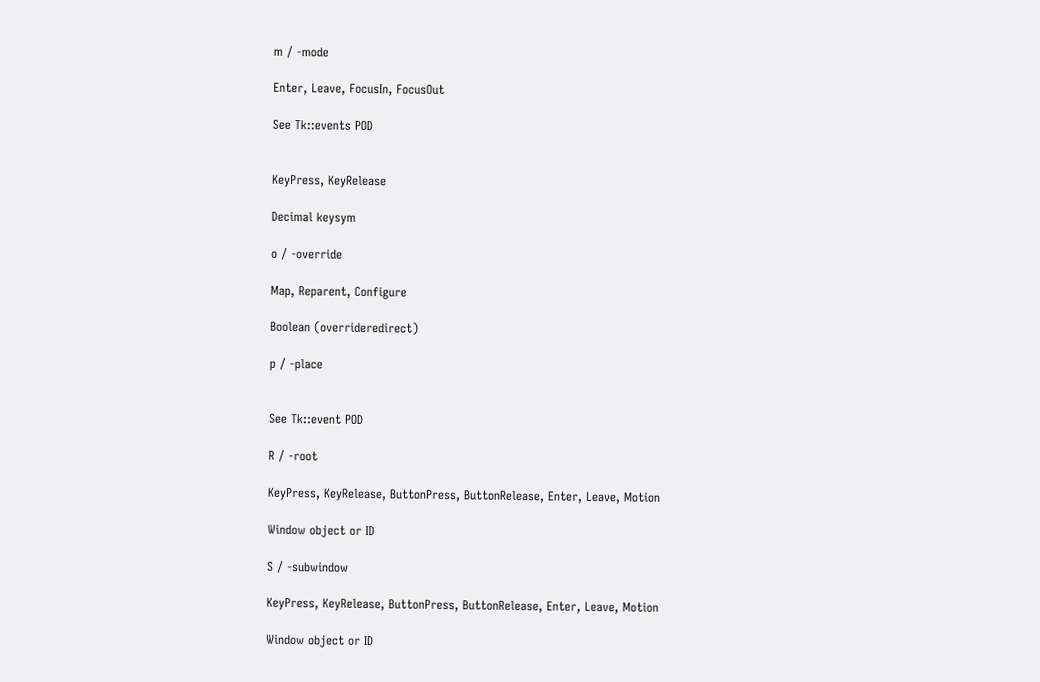m / -mode

Enter, Leave, FocusIn, FocusOut

See Tk::events POD


KeyPress, KeyRelease

Decimal keysym

o / -override

Map, Reparent, Configure

Boolean (overrideredirect)

p / -place


See Tk::event POD

R / -root

KeyPress, KeyRelease, ButtonPress, ButtonRelease, Enter, Leave, Motion

Window object or ID

S / -subwindow

KeyPress, KeyRelease, ButtonPress, ButtonRelease, Enter, Leave, Motion

Window object or ID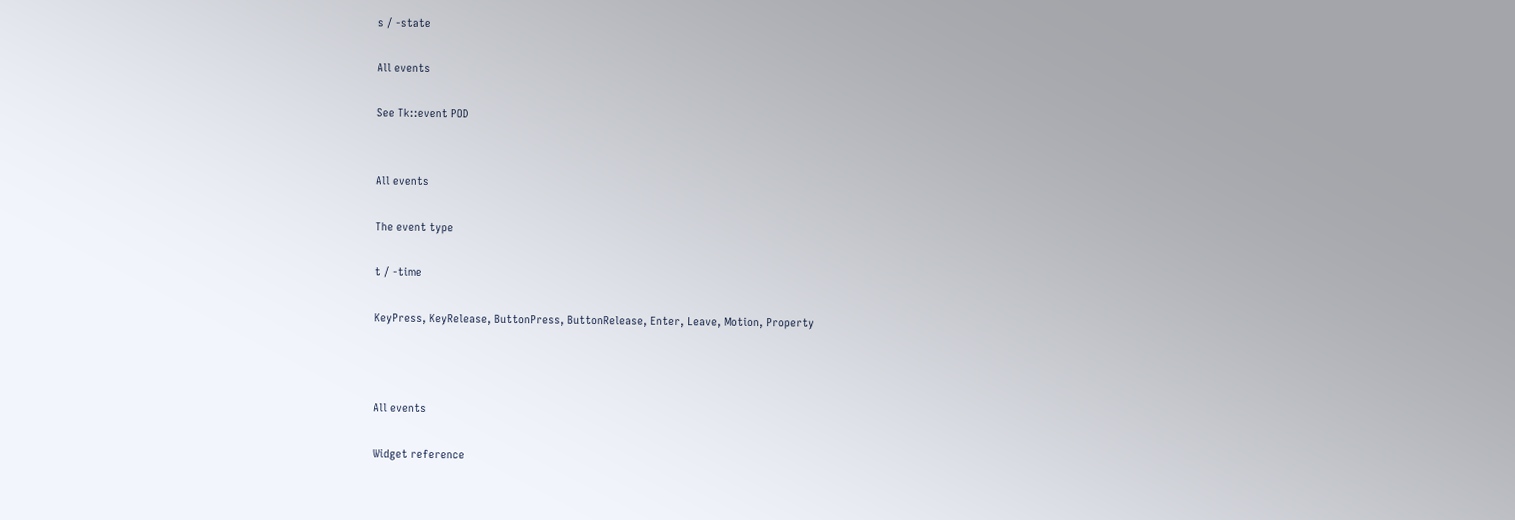s / -state

All events

See Tk::event POD


All events

The event type

t / -time

KeyPress, KeyRelease, ButtonPress, ButtonRelease, Enter, Leave, Motion, Property



All events

Widget reference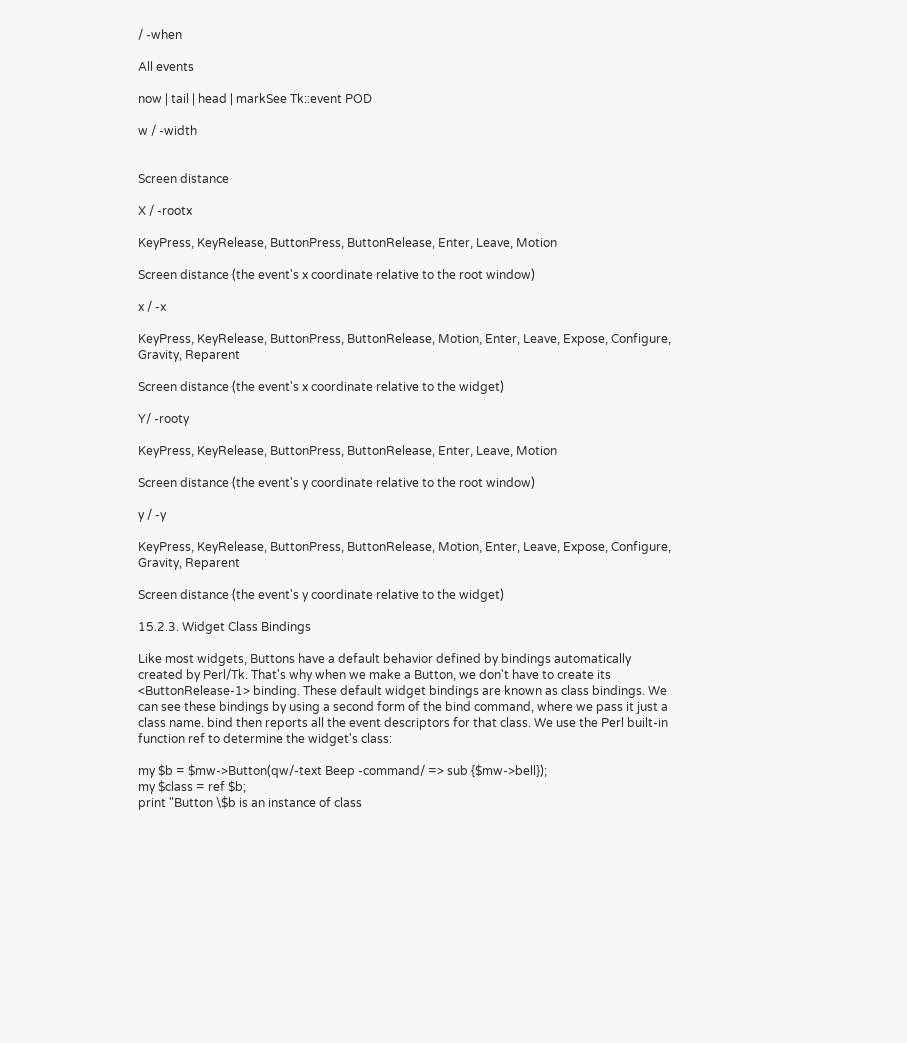/ -when

All events

now | tail | head | markSee Tk::event POD

w / -width


Screen distance

X / -rootx

KeyPress, KeyRelease, ButtonPress, ButtonRelease, Enter, Leave, Motion

Screen distance (the event's x coordinate relative to the root window)

x / -x

KeyPress, KeyRelease, ButtonPress, ButtonRelease, Motion, Enter, Leave, Expose, Configure, Gravity, Reparent

Screen distance (the event's x coordinate relative to the widget)

Y/ -rooty

KeyPress, KeyRelease, ButtonPress, ButtonRelease, Enter, Leave, Motion

Screen distance (the event's y coordinate relative to the root window)

y / -y

KeyPress, KeyRelease, ButtonPress, ButtonRelease, Motion, Enter, Leave, Expose, Configure, Gravity, Reparent

Screen distance (the event's y coordinate relative to the widget)

15.2.3. Widget Class Bindings

Like most widgets, Buttons have a default behavior defined by bindings automatically created by Perl/Tk. That's why when we make a Button, we don't have to create its <ButtonRelease-1> binding. These default widget bindings are known as class bindings. We can see these bindings by using a second form of the bind command, where we pass it just a class name. bind then reports all the event descriptors for that class. We use the Perl built-in function ref to determine the widget's class:

my $b = $mw->Button(qw/-text Beep -command/ => sub {$mw->bell});
my $class = ref $b;
print "Button \$b is an instance of class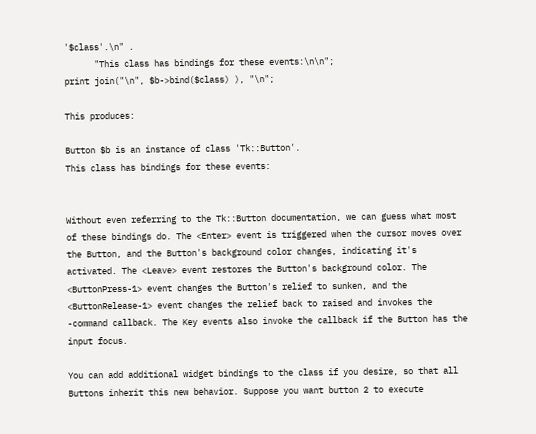'$class'.\n" .
      "This class has bindings for these events:\n\n";
print join("\n", $b->bind($class) ), "\n";

This produces:

Button $b is an instance of class 'Tk::Button'.
This class has bindings for these events:


Without even referring to the Tk::Button documentation, we can guess what most of these bindings do. The <Enter> event is triggered when the cursor moves over the Button, and the Button's background color changes, indicating it's activated. The <Leave> event restores the Button's background color. The <ButtonPress-1> event changes the Button's relief to sunken, and the <ButtonRelease-1> event changes the relief back to raised and invokes the -command callback. The Key events also invoke the callback if the Button has the input focus.

You can add additional widget bindings to the class if you desire, so that all Buttons inherit this new behavior. Suppose you want button 2 to execute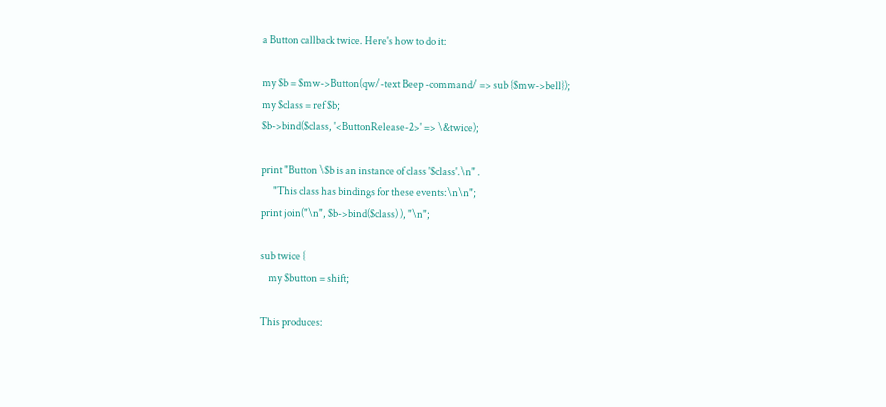a Button callback twice. Here's how to do it:

my $b = $mw->Button(qw/-text Beep -command/ => sub {$mw->bell});
my $class = ref $b;
$b->bind($class, '<ButtonRelease-2>' => \&twice);

print "Button \$b is an instance of class '$class'.\n" .
      "This class has bindings for these events:\n\n";
print join("\n", $b->bind($class) ), "\n";

sub twice {
    my $button = shift;

This produces: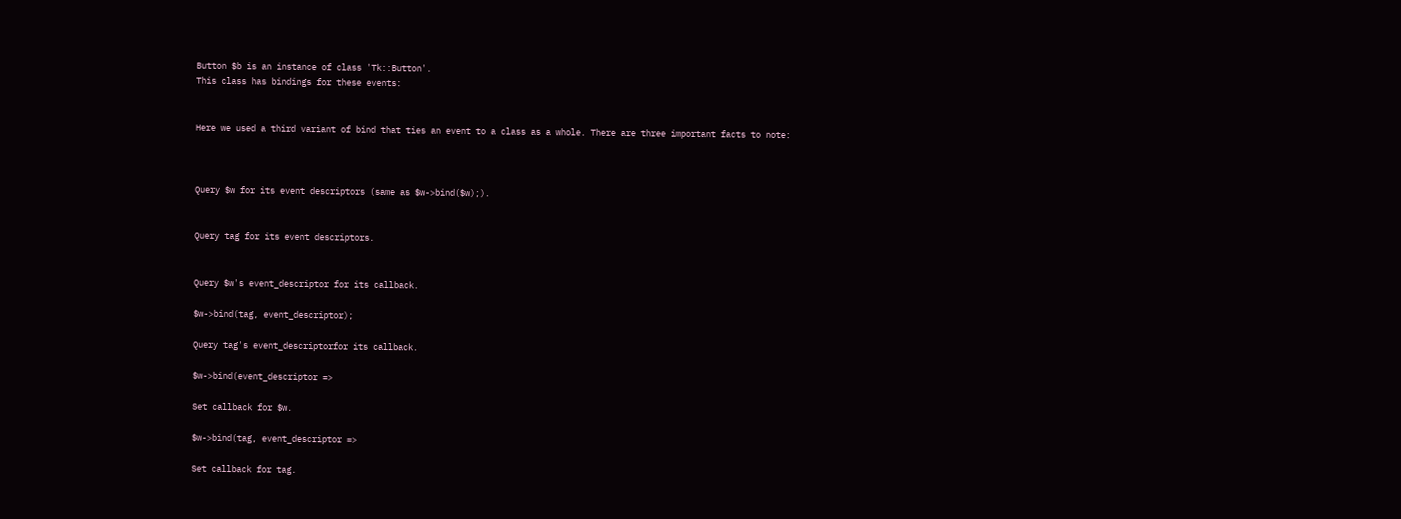Button $b is an instance of class 'Tk::Button'.
This class has bindings for these events:


Here we used a third variant of bind that ties an event to a class as a whole. There are three important facts to note:



Query $w for its event descriptors (same as $w->bind($w);).


Query tag for its event descriptors.


Query $w's event_descriptor for its callback.

$w->bind(tag, event_descriptor);

Query tag's event_descriptorfor its callback.

$w->bind(event_descriptor =>

Set callback for $w.

$w->bind(tag, event_descriptor =>

Set callback for tag.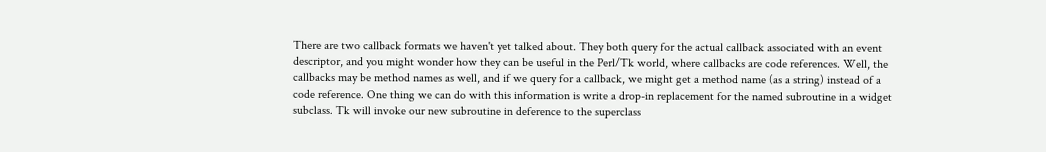There are two callback formats we haven't yet talked about. They both query for the actual callback associated with an event descriptor, and you might wonder how they can be useful in the Perl/Tk world, where callbacks are code references. Well, the callbacks may be method names as well, and if we query for a callback, we might get a method name (as a string) instead of a code reference. One thing we can do with this information is write a drop-in replacement for the named subroutine in a widget subclass. Tk will invoke our new subroutine in deference to the superclass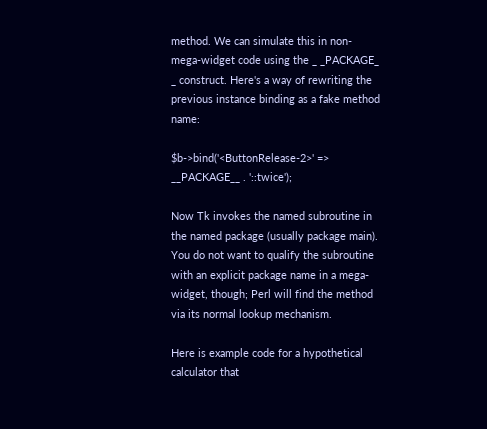method. We can simulate this in non-mega-widget code using the _ _PACKAGE_ _ construct. Here's a way of rewriting the previous instance binding as a fake method name:

$b->bind('<ButtonRelease-2>' => __PACKAGE__ . '::twice');

Now Tk invokes the named subroutine in the named package (usually package main). You do not want to qualify the subroutine with an explicit package name in a mega-widget, though; Perl will find the method via its normal lookup mechanism.

Here is example code for a hypothetical calculator that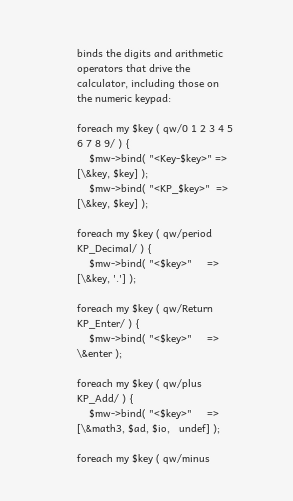binds the digits and arithmetic operators that drive the calculator, including those on the numeric keypad:

foreach my $key ( qw/0 1 2 3 4 5 6 7 8 9/ ) {
    $mw->bind( "<Key-$key>" => [\&key, $key] );
    $mw->bind( "<KP_$key>"  => [\&key, $key] );

foreach my $key ( qw/period KP_Decimal/ ) {
    $mw->bind( "<$key>"     => [\&key, '.'] );

foreach my $key ( qw/Return KP_Enter/ ) {
    $mw->bind( "<$key>"     =>  \&enter );

foreach my $key ( qw/plus KP_Add/ ) {
    $mw->bind( "<$key>"     => [\&math3, $ad, $io,   undef] );

foreach my $key ( qw/minus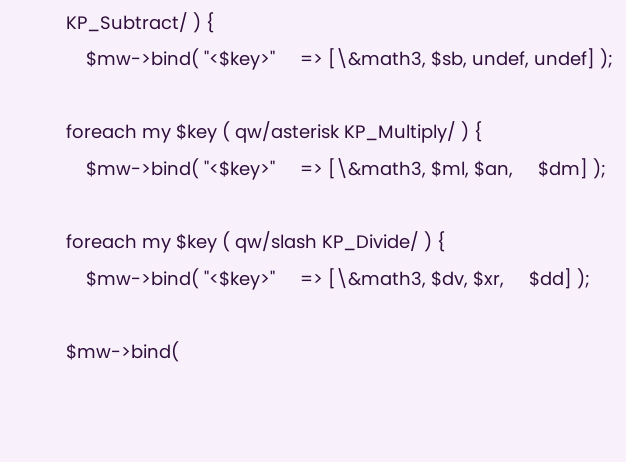KP_Subtract/ ) {
    $mw->bind( "<$key>"     => [\&math3, $sb, undef, undef] );

foreach my $key ( qw/asterisk KP_Multiply/ ) {
    $mw->bind( "<$key>"     => [\&math3, $ml, $an,     $dm] );

foreach my $key ( qw/slash KP_Divide/ ) {
    $mw->bind( "<$key>"     => [\&math3, $dv, $xr,     $dd] );

$mw->bind(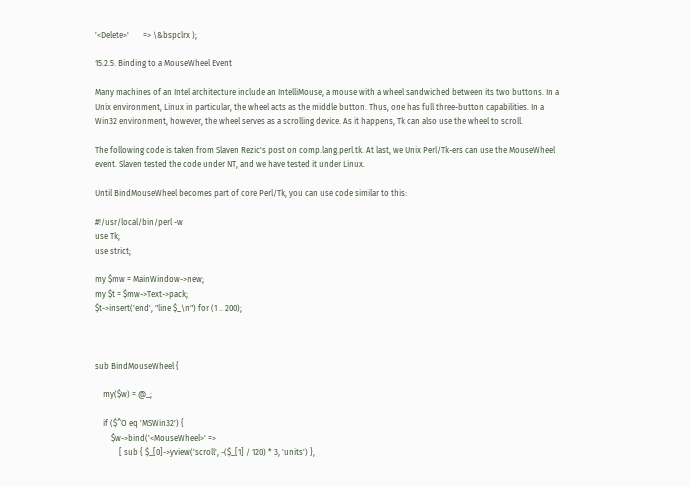'<Delete>'       => \&bspclrx );

15.2.5. Binding to a MouseWheel Event

Many machines of an Intel architecture include an IntelliMouse, a mouse with a wheel sandwiched between its two buttons. In a Unix environment, Linux in particular, the wheel acts as the middle button. Thus, one has full three-button capabilities. In a Win32 environment, however, the wheel serves as a scrolling device. As it happens, Tk can also use the wheel to scroll.

The following code is taken from Slaven Rezic's post on comp.lang.perl.tk. At last, we Unix Perl/Tk-ers can use the MouseWheel event. Slaven tested the code under NT, and we have tested it under Linux.

Until BindMouseWheel becomes part of core Perl/Tk, you can use code similar to this:

#!/usr/local/bin/perl -w
use Tk;
use strict;

my $mw = MainWindow->new;
my $t = $mw->Text->pack;
$t->insert('end', "line $_\n") for (1 .. 200);



sub BindMouseWheel {

    my($w) = @_;

    if ($^O eq 'MSWin32') {
        $w->bind('<MouseWheel>' =>
            [ sub { $_[0]->yview('scroll', -($_[1] / 120) * 3, 'units') },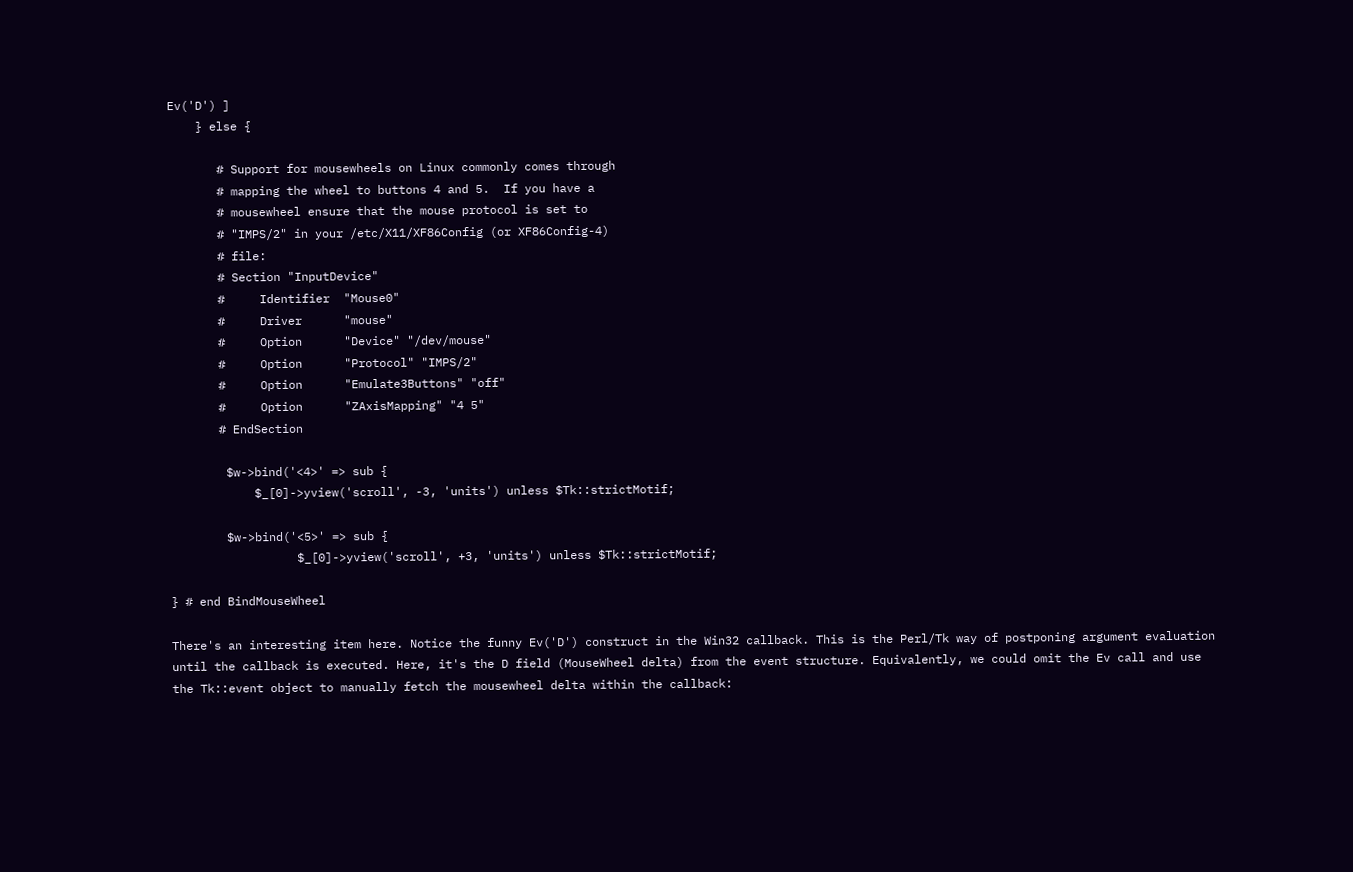Ev('D') ]
    } else {

       # Support for mousewheels on Linux commonly comes through
       # mapping the wheel to buttons 4 and 5.  If you have a
       # mousewheel ensure that the mouse protocol is set to
       # "IMPS/2" in your /etc/X11/XF86Config (or XF86Config-4)
       # file:
       # Section "InputDevice"
       #     Identifier  "Mouse0"
       #     Driver      "mouse"
       #     Option      "Device" "/dev/mouse"
       #     Option      "Protocol" "IMPS/2"
       #     Option      "Emulate3Buttons" "off"
       #     Option      "ZAxisMapping" "4 5"
       # EndSection

        $w->bind('<4>' => sub {
            $_[0]->yview('scroll', -3, 'units') unless $Tk::strictMotif;

        $w->bind('<5>' => sub {
                  $_[0]->yview('scroll', +3, 'units') unless $Tk::strictMotif;

} # end BindMouseWheel

There's an interesting item here. Notice the funny Ev('D') construct in the Win32 callback. This is the Perl/Tk way of postponing argument evaluation until the callback is executed. Here, it's the D field (MouseWheel delta) from the event structure. Equivalently, we could omit the Ev call and use the Tk::event object to manually fetch the mousewheel delta within the callback: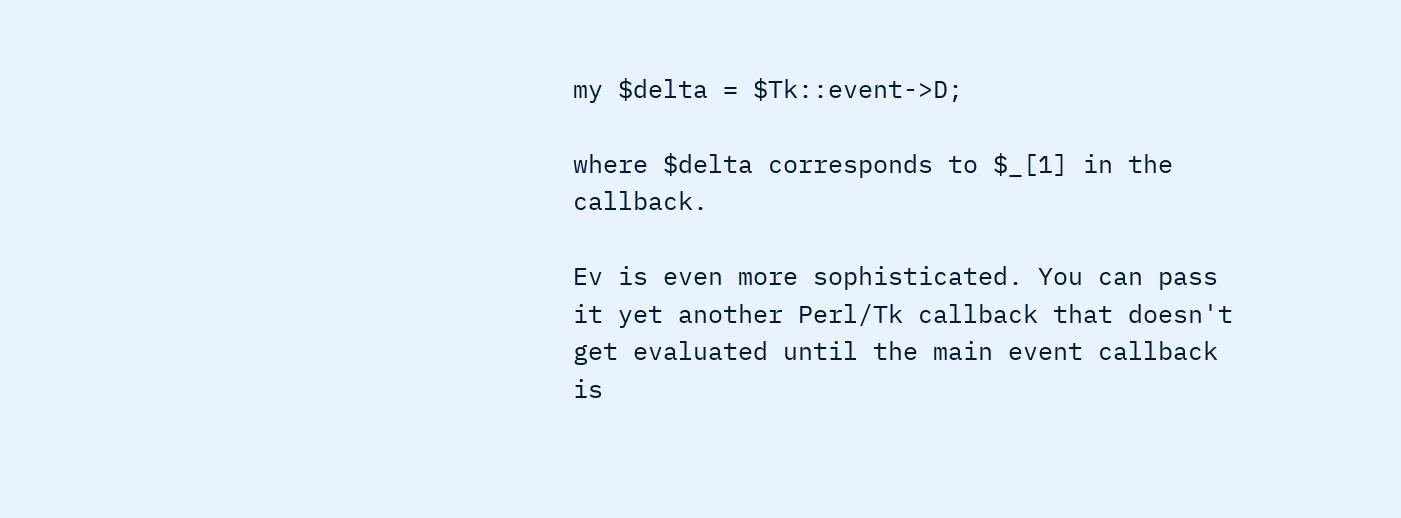my $delta = $Tk::event->D;

where $delta corresponds to $_[1] in the callback.

Ev is even more sophisticated. You can pass it yet another Perl/Tk callback that doesn't get evaluated until the main event callback is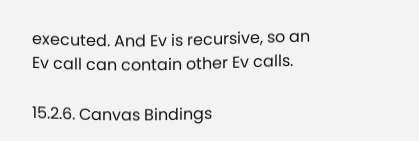executed. And Ev is recursive, so an Ev call can contain other Ev calls.

15.2.6. Canvas Bindings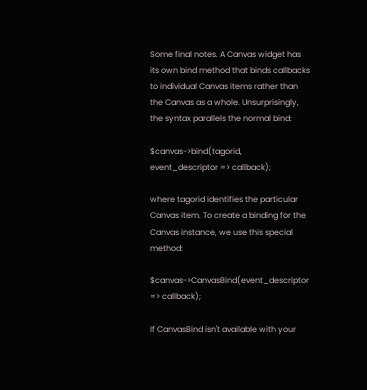Some final notes. A Canvas widget has its own bind method that binds callbacks to individual Canvas items rather than the Canvas as a whole. Unsurprisingly, the syntax parallels the normal bind:

$canvas->bind(tagorid, event_descriptor => callback);

where tagorid identifies the particular Canvas item. To create a binding for the Canvas instance, we use this special method:

$canvas->CanvasBind(event_descriptor => callback);

If CanvasBind isn't available with your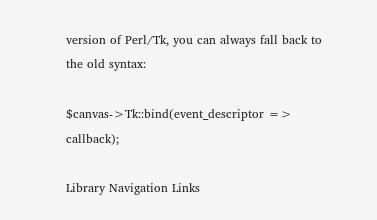version of Perl/Tk, you can always fall back to the old syntax:

$canvas->Tk::bind(event_descriptor => callback);

Library Navigation Links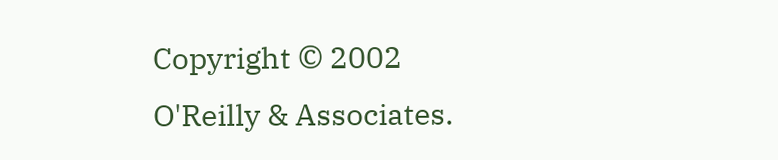Copyright © 2002 O'Reilly & Associates.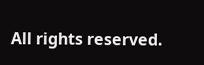All rights reserved.